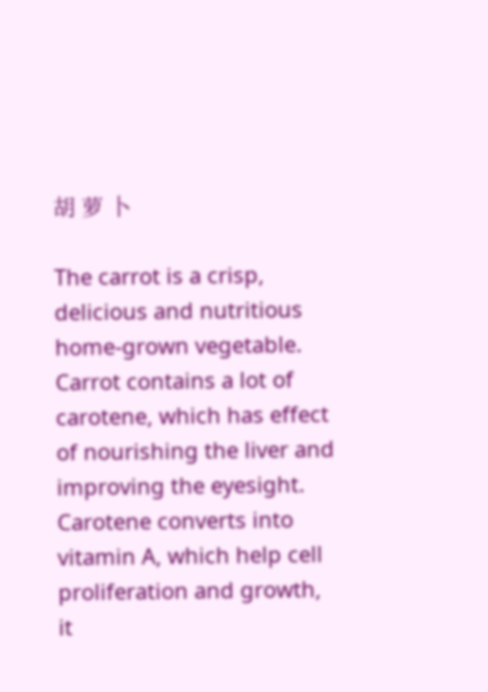胡 萝 卜

The carrot is a crisp, delicious and nutritious home-grown vegetable. Carrot contains a lot of carotene, which has effect of nourishing the liver and improving the eyesight. Carotene converts into vitamin A, which help cell proliferation and growth, it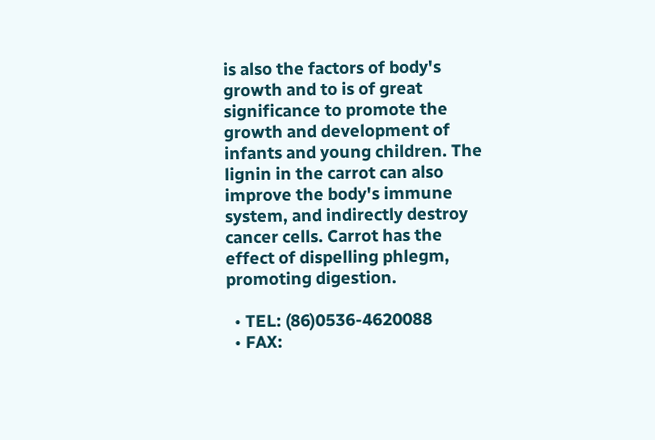is also the factors of body's growth and to is of great significance to promote the growth and development of infants and young children. The lignin in the carrot can also improve the body's immune system, and indirectly destroy cancer cells. Carrot has the effect of dispelling phlegm, promoting digestion.

  • TEL: (86)0536-4620088
  • FAX: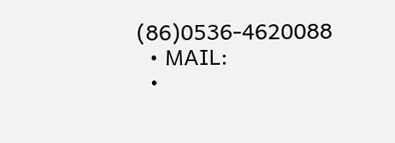(86)0536-4620088
  • MAIL:
  •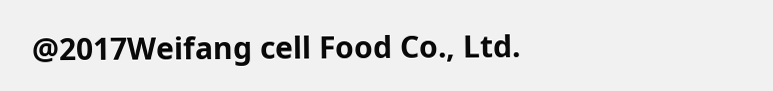@2017Weifang cell Food Co., Ltd.